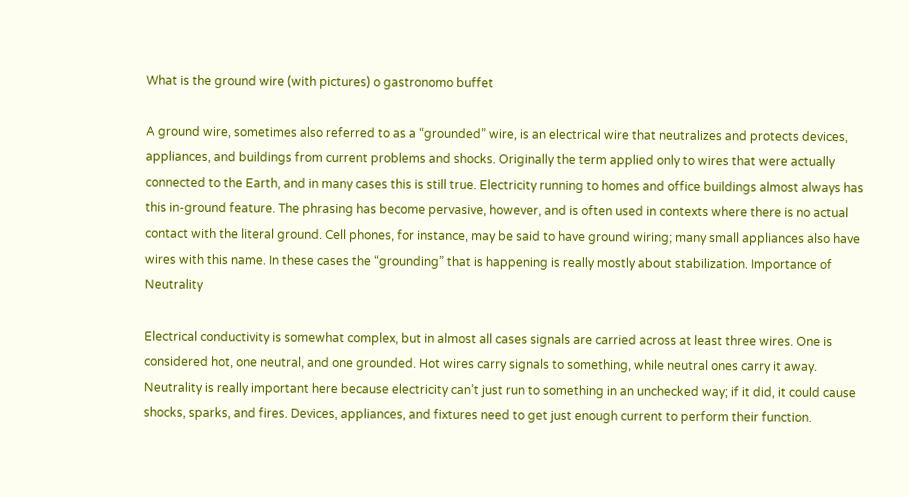What is the ground wire (with pictures) o gastronomo buffet

A ground wire, sometimes also referred to as a “grounded” wire, is an electrical wire that neutralizes and protects devices, appliances, and buildings from current problems and shocks. Originally the term applied only to wires that were actually connected to the Earth, and in many cases this is still true. Electricity running to homes and office buildings almost always has this in-ground feature. The phrasing has become pervasive, however, and is often used in contexts where there is no actual contact with the literal ground. Cell phones, for instance, may be said to have ground wiring; many small appliances also have wires with this name. In these cases the “grounding” that is happening is really mostly about stabilization. Importance of Neutrality

Electrical conductivity is somewhat complex, but in almost all cases signals are carried across at least three wires. One is considered hot, one neutral, and one grounded. Hot wires carry signals to something, while neutral ones carry it away. Neutrality is really important here because electricity can’t just run to something in an unchecked way; if it did, it could cause shocks, sparks, and fires. Devices, appliances, and fixtures need to get just enough current to perform their function.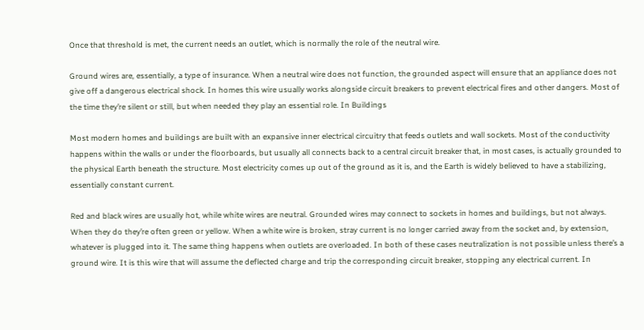Once that threshold is met, the current needs an outlet, which is normally the role of the neutral wire.

Ground wires are, essentially, a type of insurance. When a neutral wire does not function, the grounded aspect will ensure that an appliance does not give off a dangerous electrical shock. In homes this wire usually works alongside circuit breakers to prevent electrical fires and other dangers. Most of the time they’re silent or still, but when needed they play an essential role. In Buildings

Most modern homes and buildings are built with an expansive inner electrical circuitry that feeds outlets and wall sockets. Most of the conductivity happens within the walls or under the floorboards, but usually all connects back to a central circuit breaker that, in most cases, is actually grounded to the physical Earth beneath the structure. Most electricity comes up out of the ground as it is, and the Earth is widely believed to have a stabilizing, essentially constant current.

Red and black wires are usually hot, while white wires are neutral. Grounded wires may connect to sockets in homes and buildings, but not always. When they do they’re often green or yellow. When a white wire is broken, stray current is no longer carried away from the socket and, by extension, whatever is plugged into it. The same thing happens when outlets are overloaded. In both of these cases neutralization is not possible unless there’s a ground wire. It is this wire that will assume the deflected charge and trip the corresponding circuit breaker, stopping any electrical current. In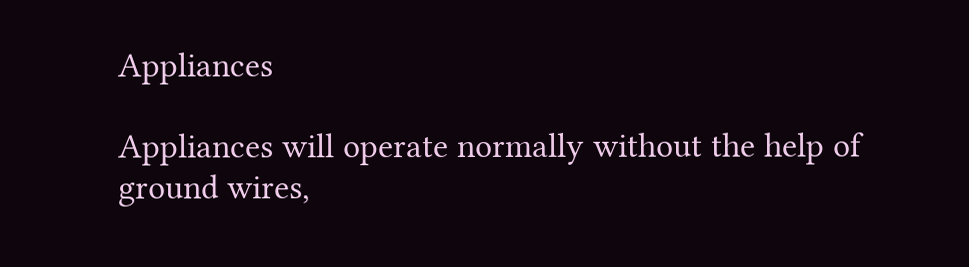Appliances

Appliances will operate normally without the help of ground wires,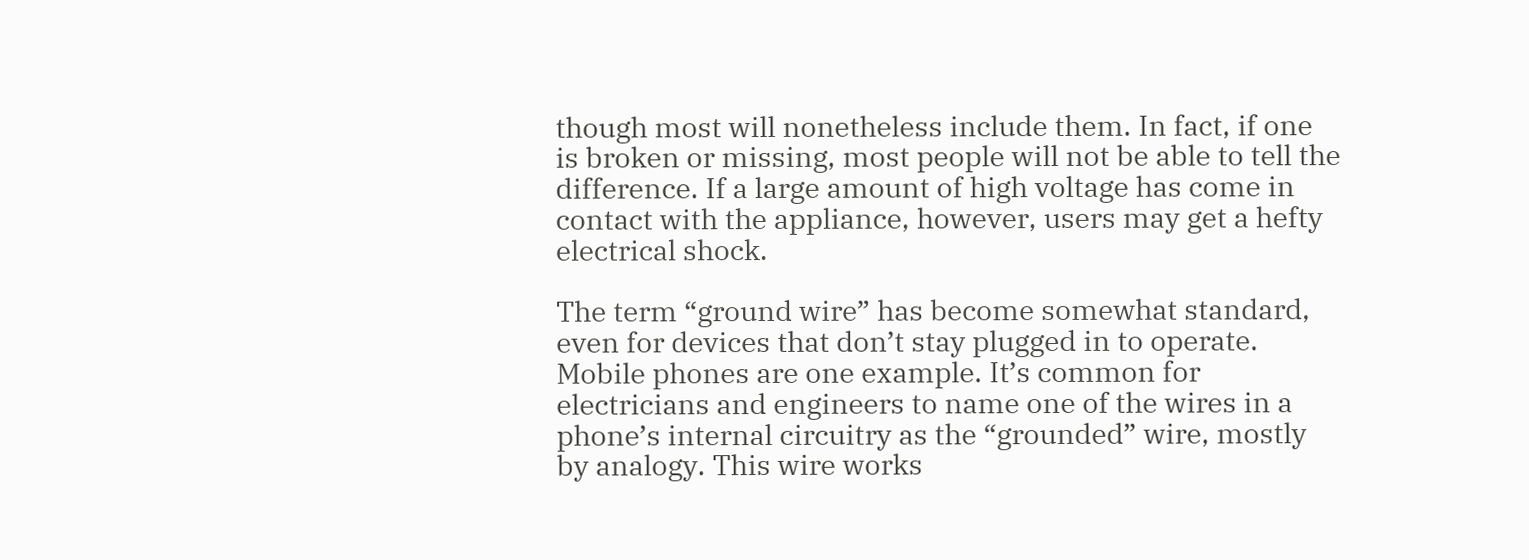though most will nonetheless include them. In fact, if one is broken or missing, most people will not be able to tell the difference. If a large amount of high voltage has come in contact with the appliance, however, users may get a hefty electrical shock.

The term “ground wire” has become somewhat standard, even for devices that don’t stay plugged in to operate. Mobile phones are one example. It’s common for electricians and engineers to name one of the wires in a phone’s internal circuitry as the “grounded” wire, mostly by analogy. This wire works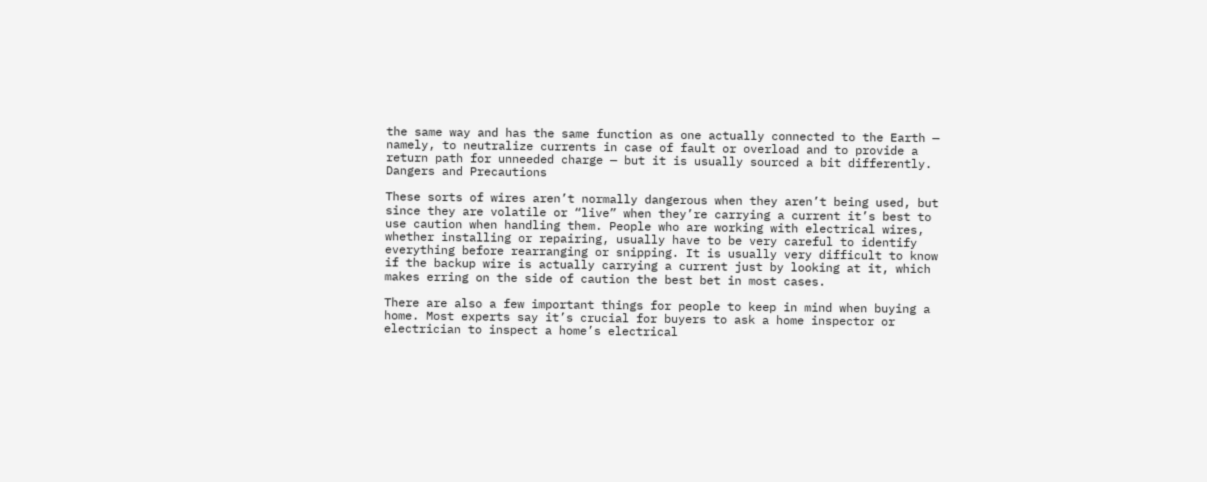the same way and has the same function as one actually connected to the Earth — namely, to neutralize currents in case of fault or overload and to provide a return path for unneeded charge — but it is usually sourced a bit differently. Dangers and Precautions

These sorts of wires aren’t normally dangerous when they aren’t being used, but since they are volatile or “live” when they’re carrying a current it’s best to use caution when handling them. People who are working with electrical wires, whether installing or repairing, usually have to be very careful to identify everything before rearranging or snipping. It is usually very difficult to know if the backup wire is actually carrying a current just by looking at it, which makes erring on the side of caution the best bet in most cases.

There are also a few important things for people to keep in mind when buying a home. Most experts say it’s crucial for buyers to ask a home inspector or electrician to inspect a home’s electrical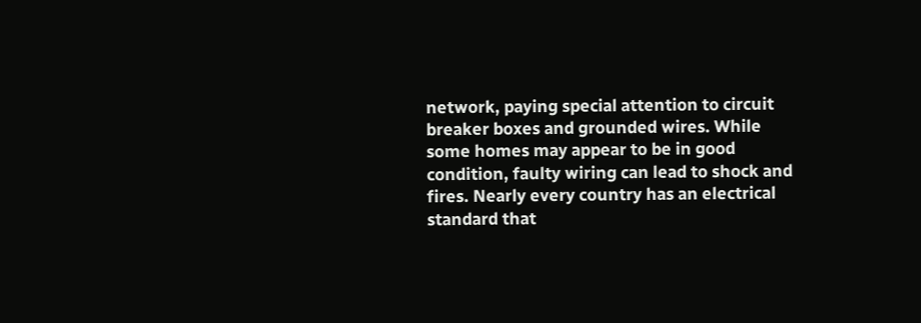network, paying special attention to circuit breaker boxes and grounded wires. While some homes may appear to be in good condition, faulty wiring can lead to shock and fires. Nearly every country has an electrical standard that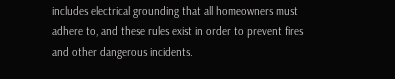includes electrical grounding that all homeowners must adhere to, and these rules exist in order to prevent fires and other dangerous incidents.